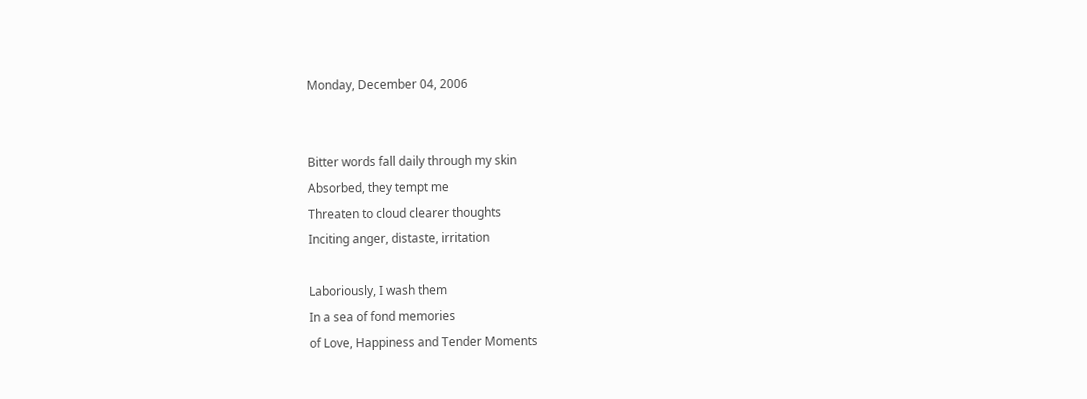Monday, December 04, 2006


Bitter words fall daily through my skin
Absorbed, they tempt me
Threaten to cloud clearer thoughts
Inciting anger, distaste, irritation

Laboriously, I wash them
In a sea of fond memories
of Love, Happiness and Tender Moments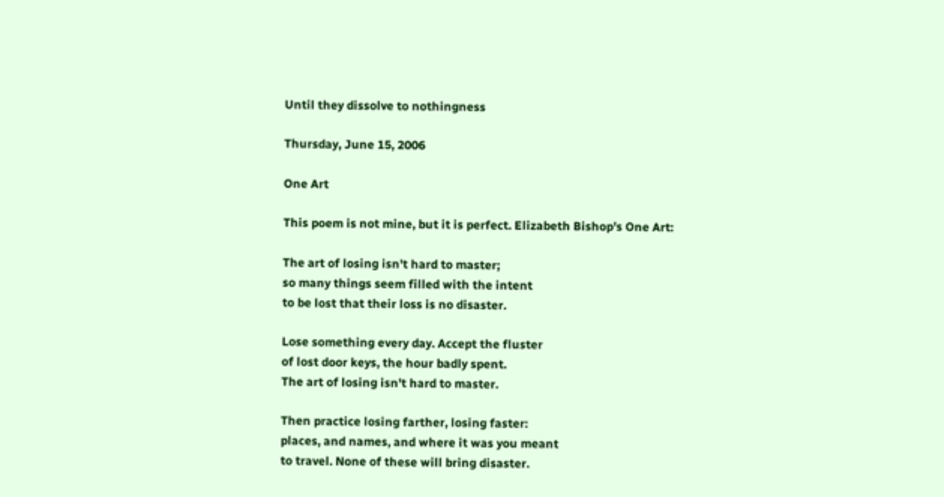Until they dissolve to nothingness

Thursday, June 15, 2006

One Art

This poem is not mine, but it is perfect. Elizabeth Bishop's One Art:

The art of losing isn't hard to master;
so many things seem filled with the intent
to be lost that their loss is no disaster.

Lose something every day. Accept the fluster
of lost door keys, the hour badly spent.
The art of losing isn't hard to master.

Then practice losing farther, losing faster:
places, and names, and where it was you meant
to travel. None of these will bring disaster.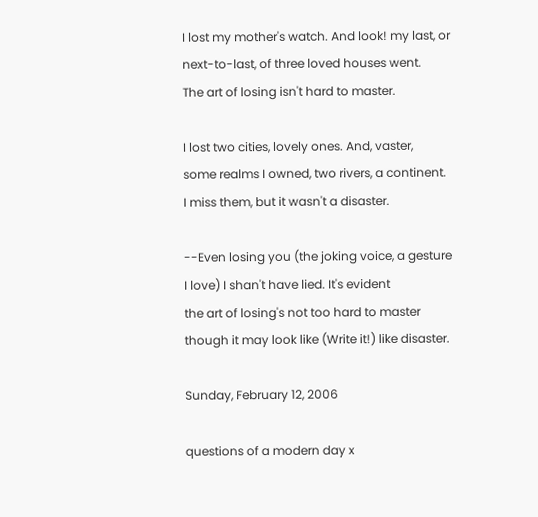I lost my mother's watch. And look! my last, or
next-to-last, of three loved houses went.
The art of losing isn't hard to master.

I lost two cities, lovely ones. And, vaster,
some realms I owned, two rivers, a continent.
I miss them, but it wasn't a disaster.

--Even losing you (the joking voice, a gesture
I love) I shan't have lied. It's evident
the art of losing's not too hard to master
though it may look like (Write it!) like disaster.

Sunday, February 12, 2006

questions of a modern day x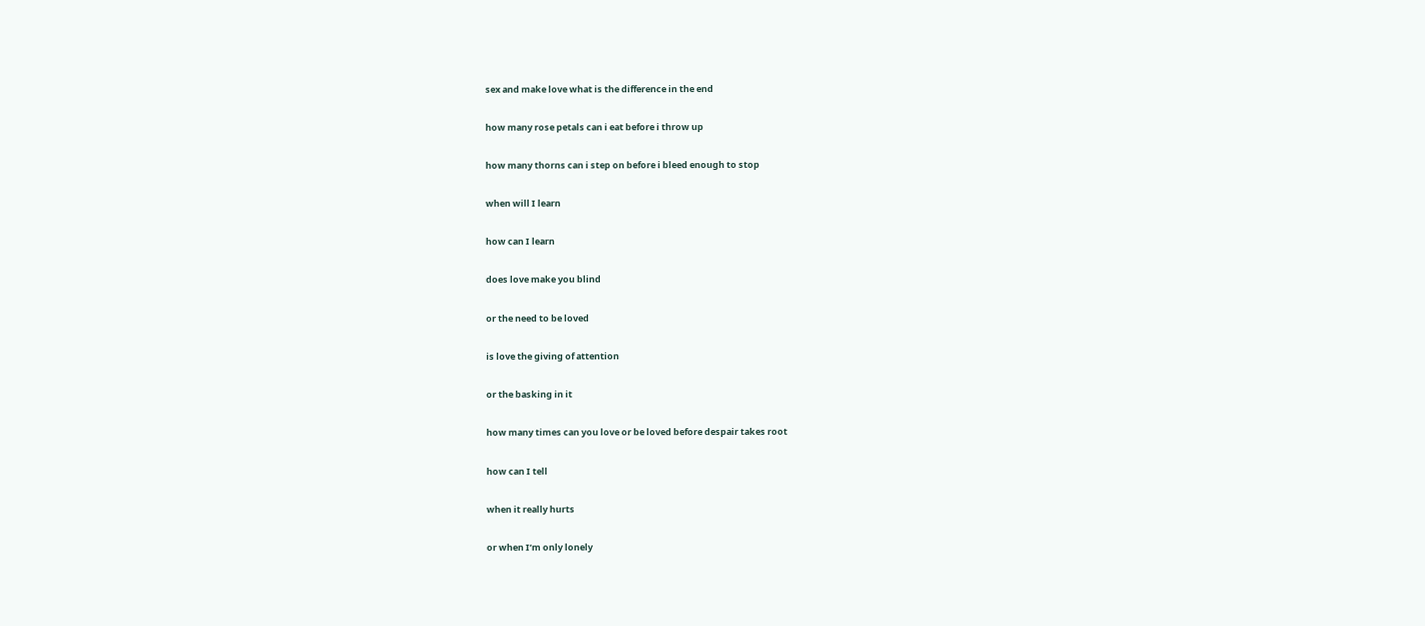sex and make love what is the difference in the end

how many rose petals can i eat before i throw up

how many thorns can i step on before i bleed enough to stop

when will I learn

how can I learn

does love make you blind

or the need to be loved

is love the giving of attention

or the basking in it

how many times can you love or be loved before despair takes root

how can I tell

when it really hurts

or when I’m only lonely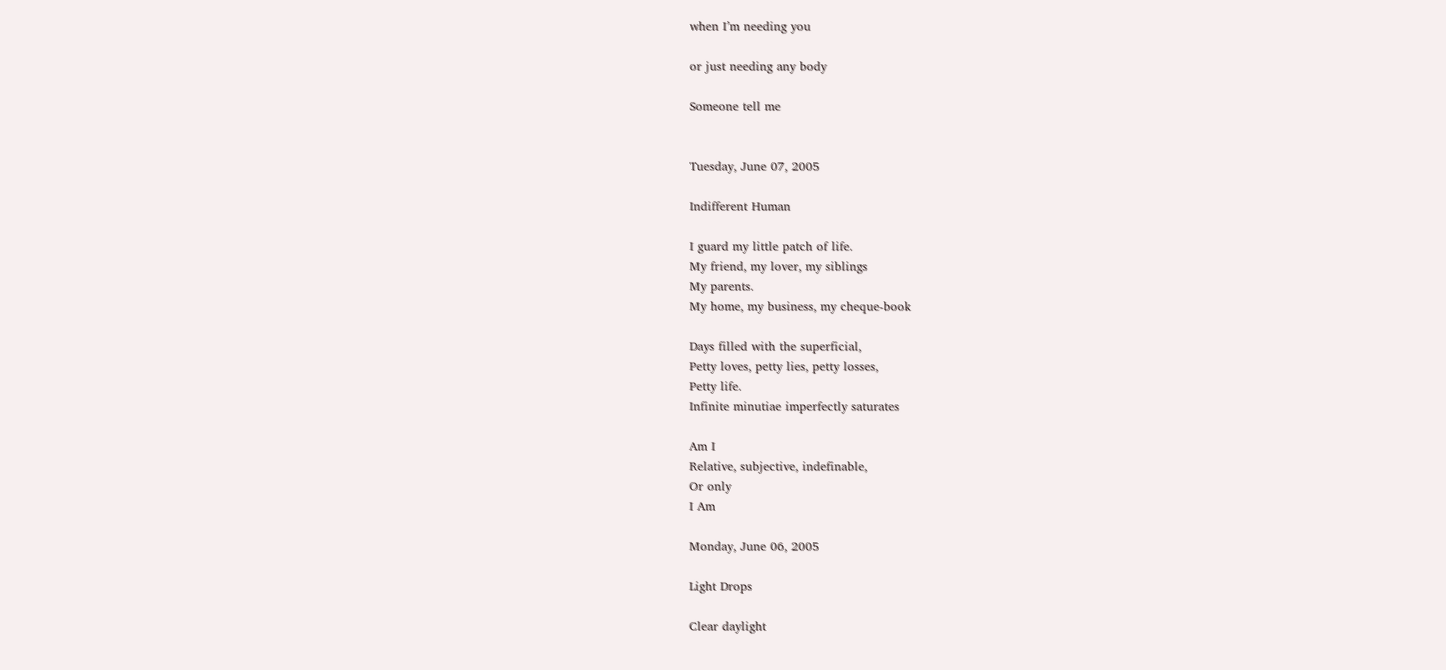when I’m needing you

or just needing any body

Someone tell me


Tuesday, June 07, 2005

Indifferent Human

I guard my little patch of life.
My friend, my lover, my siblings
My parents.
My home, my business, my cheque-book

Days filled with the superficial,
Petty loves, petty lies, petty losses,
Petty life.
Infinite minutiae imperfectly saturates

Am I
Relative, subjective, indefinable,
Or only
I Am

Monday, June 06, 2005

Light Drops

Clear daylight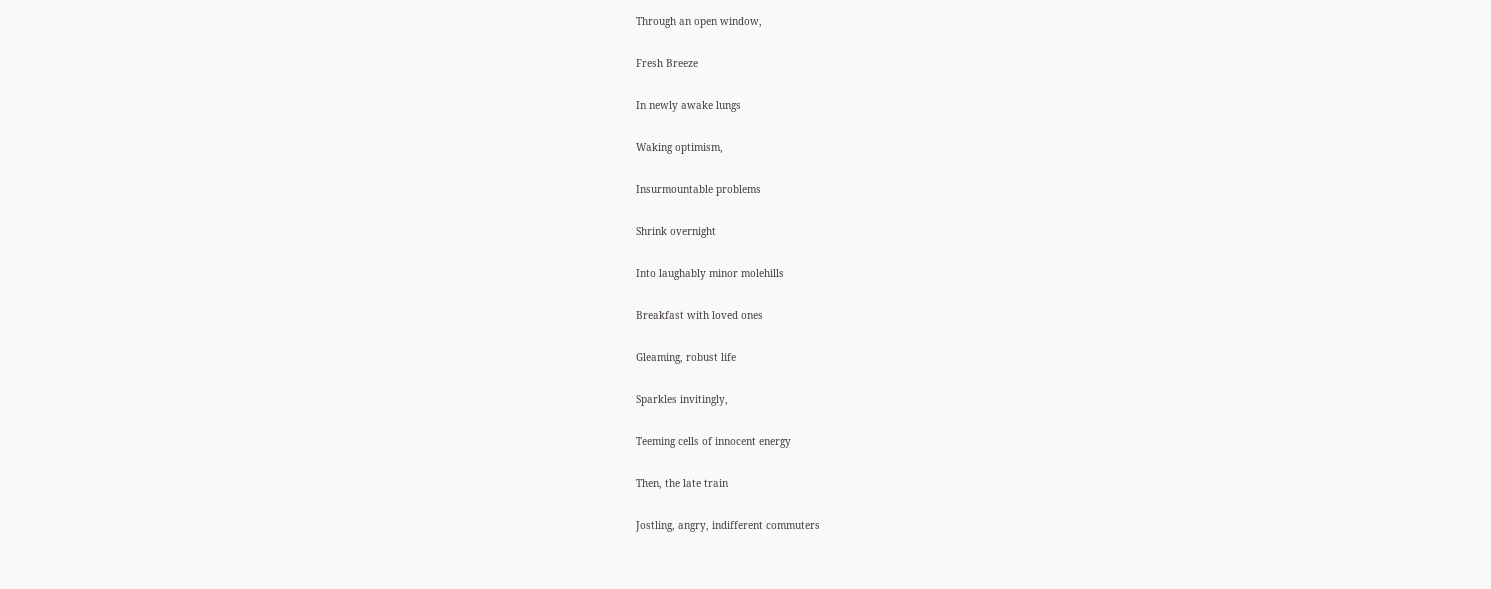Through an open window,

Fresh Breeze

In newly awake lungs

Waking optimism,

Insurmountable problems

Shrink overnight

Into laughably minor molehills

Breakfast with loved ones

Gleaming, robust life

Sparkles invitingly,

Teeming cells of innocent energy

Then, the late train

Jostling, angry, indifferent commuters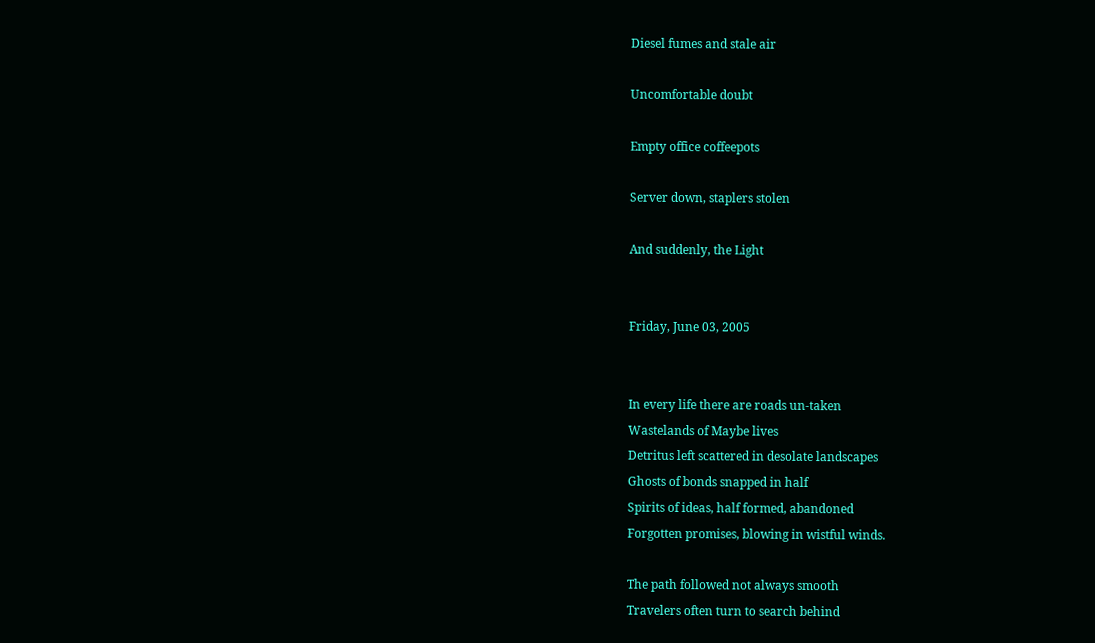Diesel fumes and stale air

Uncomfortable doubt

Empty office coffeepots

Server down, staplers stolen

And suddenly, the Light


Friday, June 03, 2005


In every life there are roads un-taken
Wastelands of Maybe lives
Detritus left scattered in desolate landscapes
Ghosts of bonds snapped in half
Spirits of ideas, half formed, abandoned
Forgotten promises, blowing in wistful winds.

The path followed not always smooth
Travelers often turn to search behind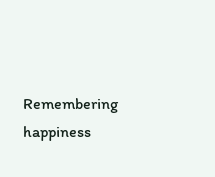Remembering happiness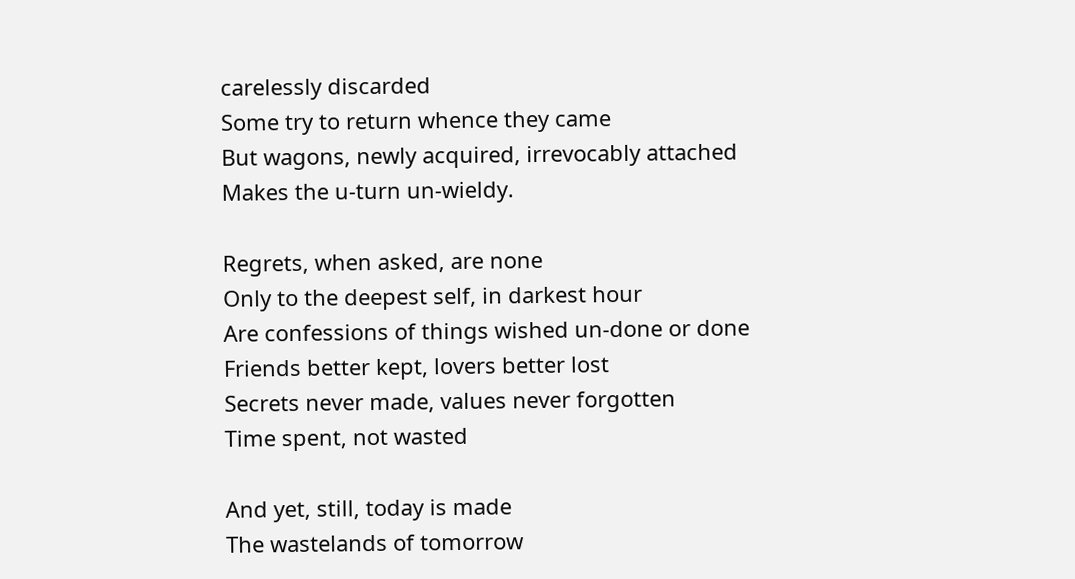carelessly discarded
Some try to return whence they came
But wagons, newly acquired, irrevocably attached
Makes the u-turn un-wieldy.

Regrets, when asked, are none
Only to the deepest self, in darkest hour
Are confessions of things wished un-done or done
Friends better kept, lovers better lost
Secrets never made, values never forgotten
Time spent, not wasted

And yet, still, today is made
The wastelands of tomorrow